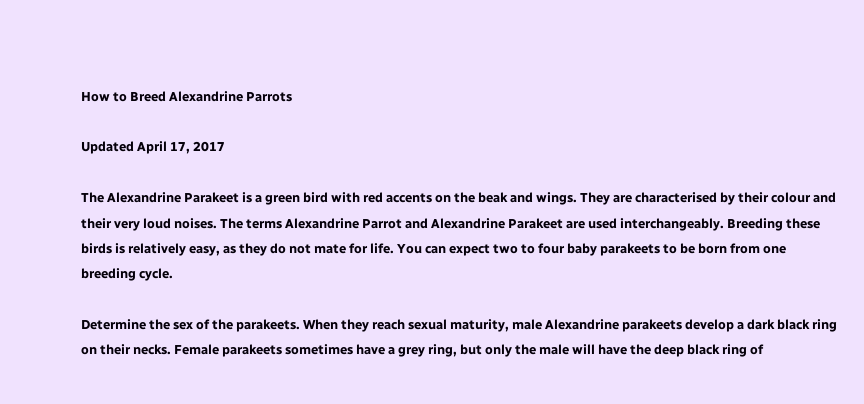How to Breed Alexandrine Parrots

Updated April 17, 2017

The Alexandrine Parakeet is a green bird with red accents on the beak and wings. They are characterised by their colour and their very loud noises. The terms Alexandrine Parrot and Alexandrine Parakeet are used interchangeably. Breeding these birds is relatively easy, as they do not mate for life. You can expect two to four baby parakeets to be born from one breeding cycle.

Determine the sex of the parakeets. When they reach sexual maturity, male Alexandrine parakeets develop a dark black ring on their necks. Female parakeets sometimes have a grey ring, but only the male will have the deep black ring of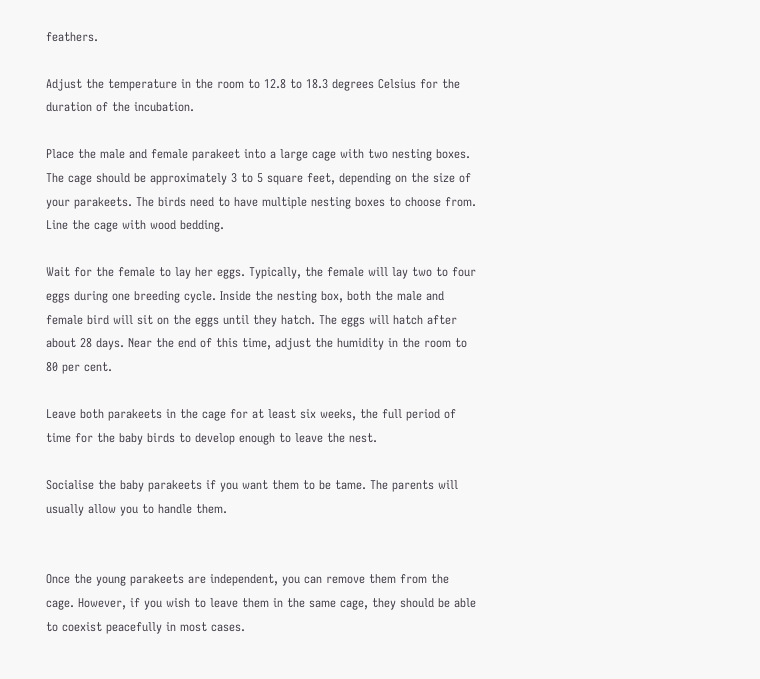feathers.

Adjust the temperature in the room to 12.8 to 18.3 degrees Celsius for the duration of the incubation.

Place the male and female parakeet into a large cage with two nesting boxes. The cage should be approximately 3 to 5 square feet, depending on the size of your parakeets. The birds need to have multiple nesting boxes to choose from. Line the cage with wood bedding.

Wait for the female to lay her eggs. Typically, the female will lay two to four eggs during one breeding cycle. Inside the nesting box, both the male and female bird will sit on the eggs until they hatch. The eggs will hatch after about 28 days. Near the end of this time, adjust the humidity in the room to 80 per cent.

Leave both parakeets in the cage for at least six weeks, the full period of time for the baby birds to develop enough to leave the nest.

Socialise the baby parakeets if you want them to be tame. The parents will usually allow you to handle them.


Once the young parakeets are independent, you can remove them from the cage. However, if you wish to leave them in the same cage, they should be able to coexist peacefully in most cases.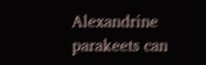Alexandrine parakeets can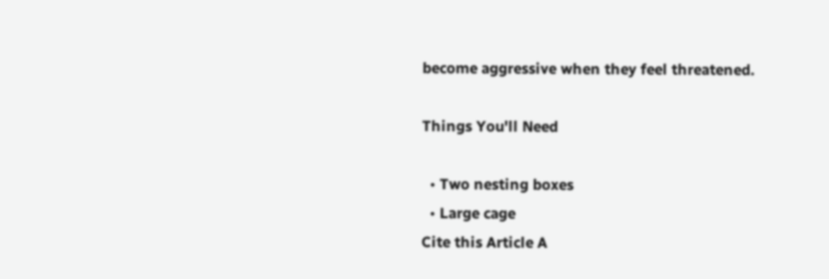become aggressive when they feel threatened.

Things You'll Need

  • Two nesting boxes
  • Large cage
Cite this Article A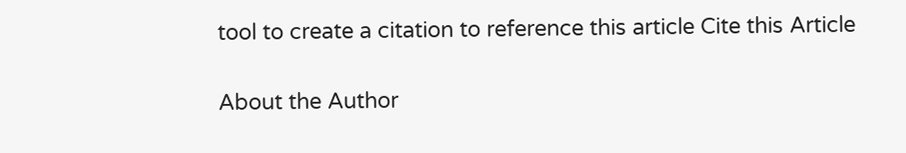tool to create a citation to reference this article Cite this Article

About the Author